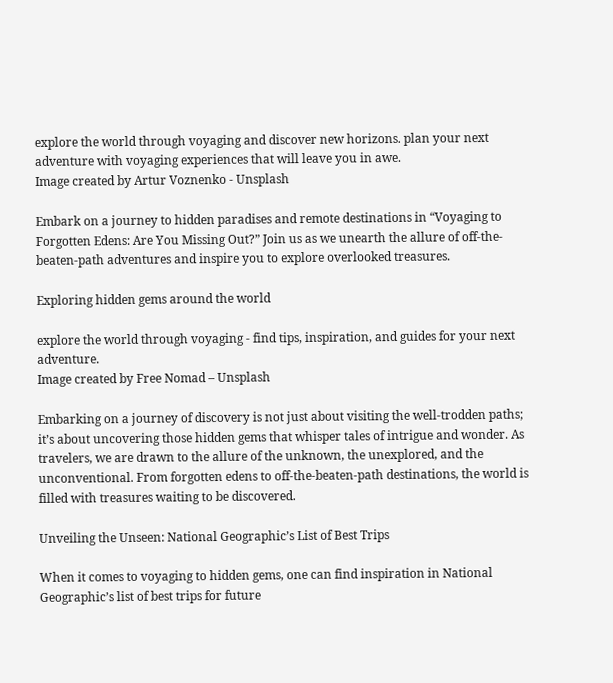explore the world through voyaging and discover new horizons. plan your next adventure with voyaging experiences that will leave you in awe.
Image created by Artur Voznenko - Unsplash

Embark on a journey to hidden paradises and remote destinations in “Voyaging to Forgotten Edens: Are You Missing Out?” Join us as we unearth the allure of off-the-beaten-path adventures and inspire you to explore overlooked treasures.

Exploring hidden gems around the world

explore the world through voyaging - find tips, inspiration, and guides for your next adventure.
Image created by Free Nomad – Unsplash

Embarking on a journey of discovery is not just about visiting the well-trodden paths; it’s about uncovering those hidden gems that whisper tales of intrigue and wonder. As travelers, we are drawn to the allure of the unknown, the unexplored, and the unconventional. From forgotten edens to off-the-beaten-path destinations, the world is filled with treasures waiting to be discovered.

Unveiling the Unseen: National Geographic’s List of Best Trips

When it comes to voyaging to hidden gems, one can find inspiration in National Geographic’s list of best trips for future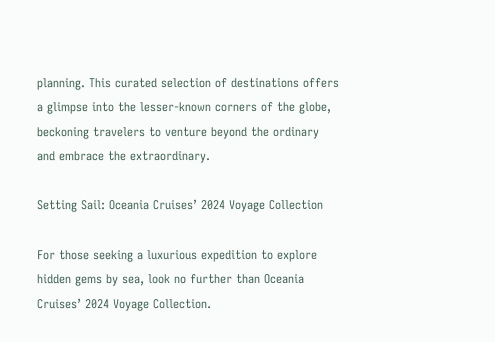planning. This curated selection of destinations offers a glimpse into the lesser-known corners of the globe, beckoning travelers to venture beyond the ordinary and embrace the extraordinary.

Setting Sail: Oceania Cruises’ 2024 Voyage Collection

For those seeking a luxurious expedition to explore hidden gems by sea, look no further than Oceania Cruises’ 2024 Voyage Collection.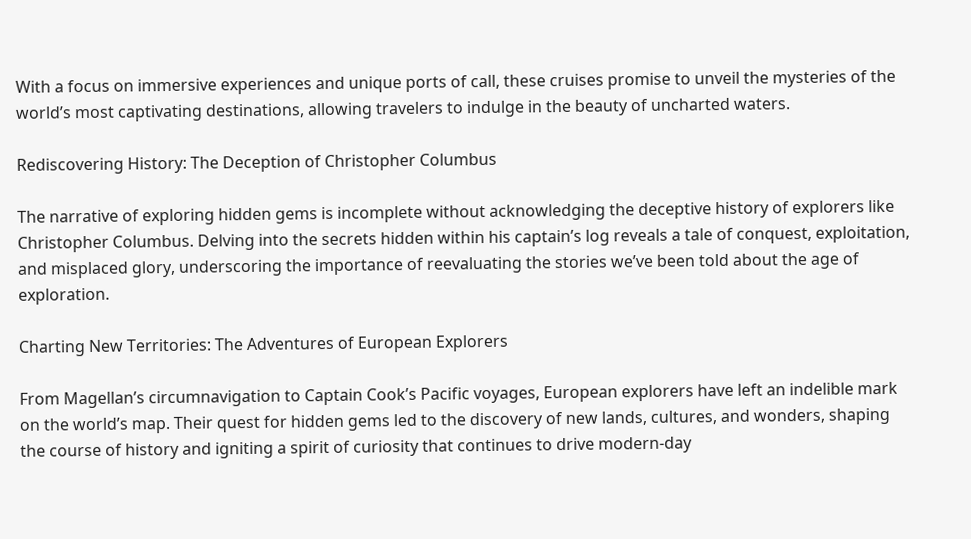With a focus on immersive experiences and unique ports of call, these cruises promise to unveil the mysteries of the world’s most captivating destinations, allowing travelers to indulge in the beauty of uncharted waters.

Rediscovering History: The Deception of Christopher Columbus

The narrative of exploring hidden gems is incomplete without acknowledging the deceptive history of explorers like Christopher Columbus. Delving into the secrets hidden within his captain’s log reveals a tale of conquest, exploitation, and misplaced glory, underscoring the importance of reevaluating the stories we’ve been told about the age of exploration.

Charting New Territories: The Adventures of European Explorers

From Magellan’s circumnavigation to Captain Cook’s Pacific voyages, European explorers have left an indelible mark on the world’s map. Their quest for hidden gems led to the discovery of new lands, cultures, and wonders, shaping the course of history and igniting a spirit of curiosity that continues to drive modern-day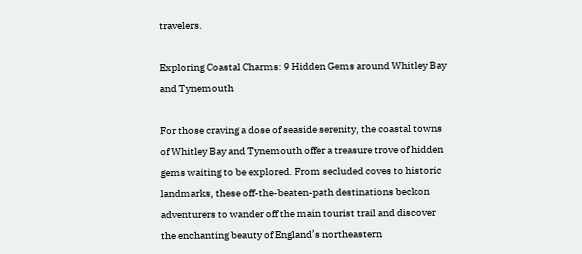travelers.

Exploring Coastal Charms: 9 Hidden Gems around Whitley Bay and Tynemouth

For those craving a dose of seaside serenity, the coastal towns of Whitley Bay and Tynemouth offer a treasure trove of hidden gems waiting to be explored. From secluded coves to historic landmarks, these off-the-beaten-path destinations beckon adventurers to wander off the main tourist trail and discover the enchanting beauty of England’s northeastern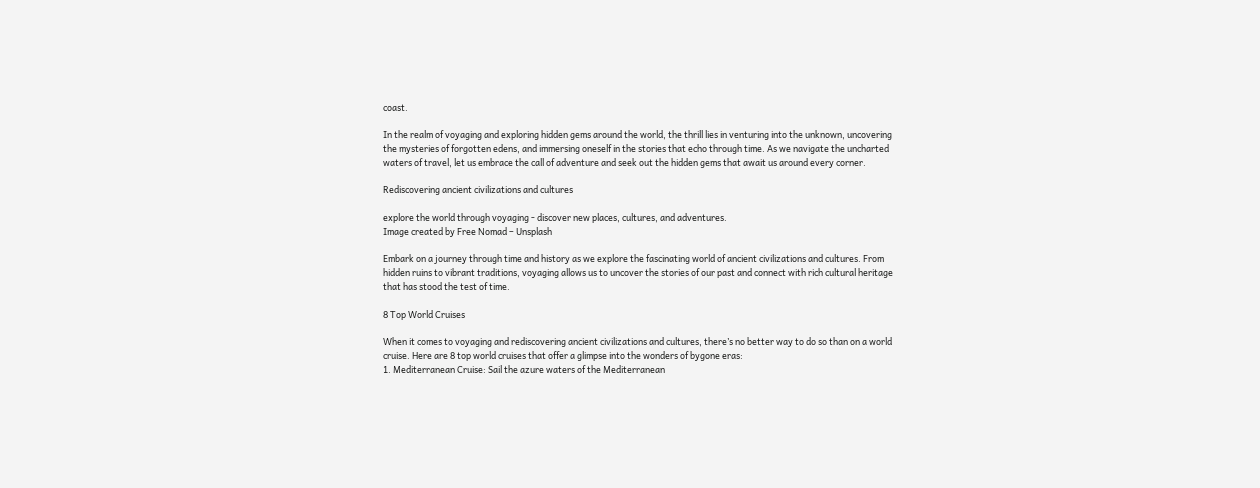coast.

In the realm of voyaging and exploring hidden gems around the world, the thrill lies in venturing into the unknown, uncovering the mysteries of forgotten edens, and immersing oneself in the stories that echo through time. As we navigate the uncharted waters of travel, let us embrace the call of adventure and seek out the hidden gems that await us around every corner.

Rediscovering ancient civilizations and cultures

explore the world through voyaging - discover new places, cultures, and adventures.
Image created by Free Nomad – Unsplash

Embark on a journey through time and history as we explore the fascinating world of ancient civilizations and cultures. From hidden ruins to vibrant traditions, voyaging allows us to uncover the stories of our past and connect with rich cultural heritage that has stood the test of time.

8 Top World Cruises

When it comes to voyaging and rediscovering ancient civilizations and cultures, there’s no better way to do so than on a world cruise. Here are 8 top world cruises that offer a glimpse into the wonders of bygone eras:
1. Mediterranean Cruise: Sail the azure waters of the Mediterranean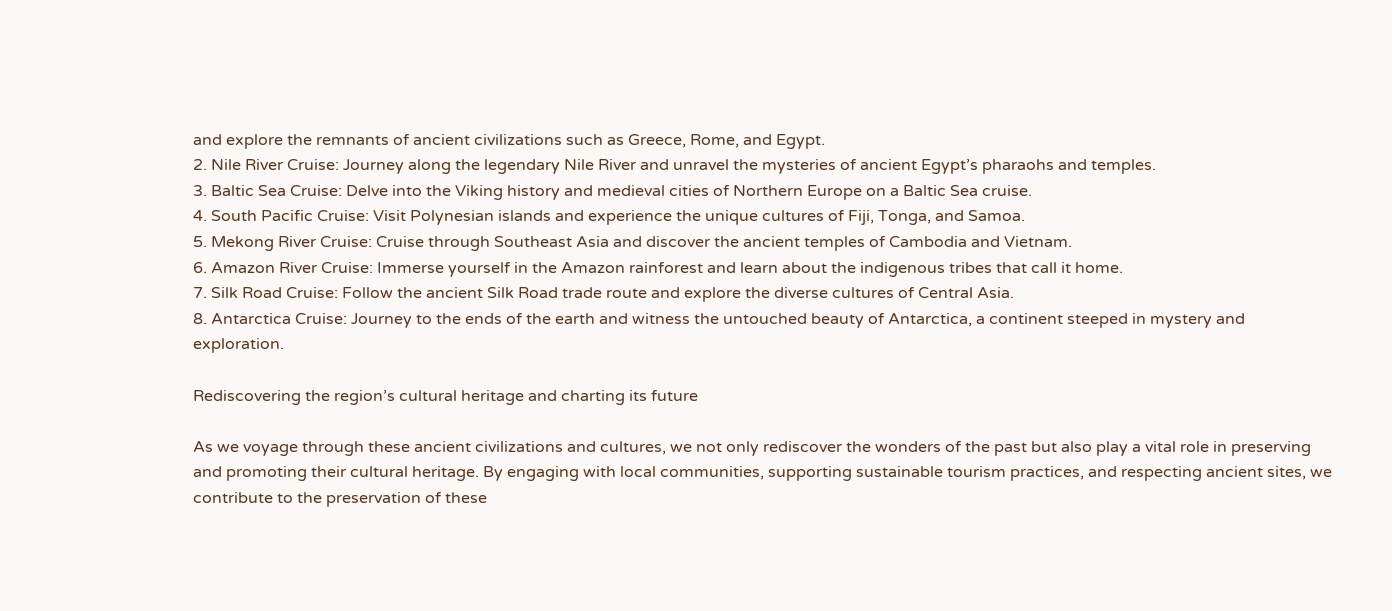and explore the remnants of ancient civilizations such as Greece, Rome, and Egypt.
2. Nile River Cruise: Journey along the legendary Nile River and unravel the mysteries of ancient Egypt’s pharaohs and temples.
3. Baltic Sea Cruise: Delve into the Viking history and medieval cities of Northern Europe on a Baltic Sea cruise.
4. South Pacific Cruise: Visit Polynesian islands and experience the unique cultures of Fiji, Tonga, and Samoa.
5. Mekong River Cruise: Cruise through Southeast Asia and discover the ancient temples of Cambodia and Vietnam.
6. Amazon River Cruise: Immerse yourself in the Amazon rainforest and learn about the indigenous tribes that call it home.
7. Silk Road Cruise: Follow the ancient Silk Road trade route and explore the diverse cultures of Central Asia.
8. Antarctica Cruise: Journey to the ends of the earth and witness the untouched beauty of Antarctica, a continent steeped in mystery and exploration.

Rediscovering the region’s cultural heritage and charting its future

As we voyage through these ancient civilizations and cultures, we not only rediscover the wonders of the past but also play a vital role in preserving and promoting their cultural heritage. By engaging with local communities, supporting sustainable tourism practices, and respecting ancient sites, we contribute to the preservation of these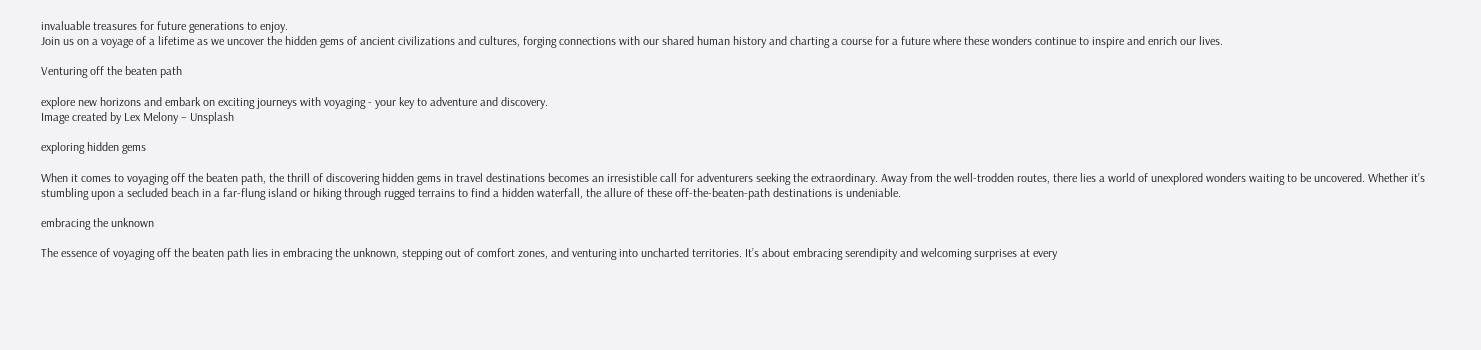invaluable treasures for future generations to enjoy.
Join us on a voyage of a lifetime as we uncover the hidden gems of ancient civilizations and cultures, forging connections with our shared human history and charting a course for a future where these wonders continue to inspire and enrich our lives.

Venturing off the beaten path

explore new horizons and embark on exciting journeys with voyaging - your key to adventure and discovery.
Image created by Lex Melony – Unsplash

exploring hidden gems

When it comes to voyaging off the beaten path, the thrill of discovering hidden gems in travel destinations becomes an irresistible call for adventurers seeking the extraordinary. Away from the well-trodden routes, there lies a world of unexplored wonders waiting to be uncovered. Whether it’s stumbling upon a secluded beach in a far-flung island or hiking through rugged terrains to find a hidden waterfall, the allure of these off-the-beaten-path destinations is undeniable.

embracing the unknown

The essence of voyaging off the beaten path lies in embracing the unknown, stepping out of comfort zones, and venturing into uncharted territories. It’s about embracing serendipity and welcoming surprises at every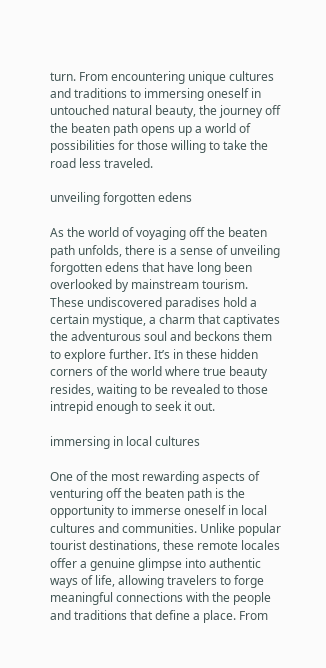turn. From encountering unique cultures and traditions to immersing oneself in untouched natural beauty, the journey off the beaten path opens up a world of possibilities for those willing to take the road less traveled.

unveiling forgotten edens

As the world of voyaging off the beaten path unfolds, there is a sense of unveiling forgotten edens that have long been overlooked by mainstream tourism. These undiscovered paradises hold a certain mystique, a charm that captivates the adventurous soul and beckons them to explore further. It’s in these hidden corners of the world where true beauty resides, waiting to be revealed to those intrepid enough to seek it out.

immersing in local cultures

One of the most rewarding aspects of venturing off the beaten path is the opportunity to immerse oneself in local cultures and communities. Unlike popular tourist destinations, these remote locales offer a genuine glimpse into authentic ways of life, allowing travelers to forge meaningful connections with the people and traditions that define a place. From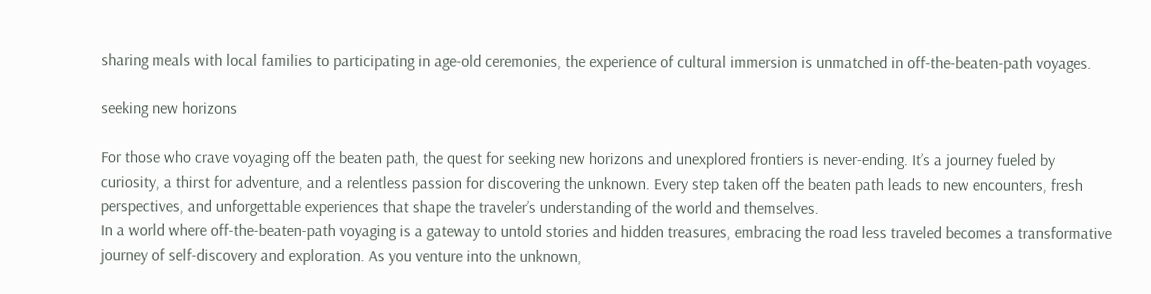sharing meals with local families to participating in age-old ceremonies, the experience of cultural immersion is unmatched in off-the-beaten-path voyages.

seeking new horizons

For those who crave voyaging off the beaten path, the quest for seeking new horizons and unexplored frontiers is never-ending. It’s a journey fueled by curiosity, a thirst for adventure, and a relentless passion for discovering the unknown. Every step taken off the beaten path leads to new encounters, fresh perspectives, and unforgettable experiences that shape the traveler’s understanding of the world and themselves.
In a world where off-the-beaten-path voyaging is a gateway to untold stories and hidden treasures, embracing the road less traveled becomes a transformative journey of self-discovery and exploration. As you venture into the unknown,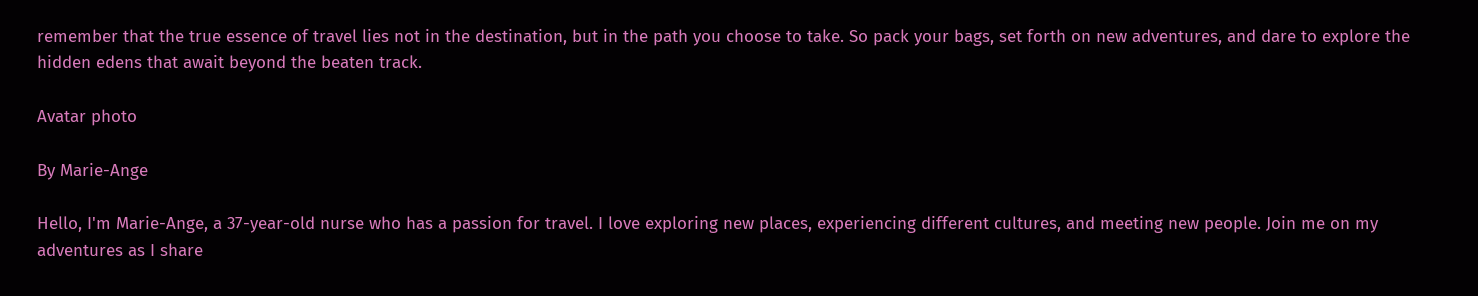remember that the true essence of travel lies not in the destination, but in the path you choose to take. So pack your bags, set forth on new adventures, and dare to explore the hidden edens that await beyond the beaten track.

Avatar photo

By Marie-Ange

Hello, I'm Marie-Ange, a 37-year-old nurse who has a passion for travel. I love exploring new places, experiencing different cultures, and meeting new people. Join me on my adventures as I share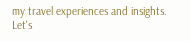my travel experiences and insights. Let's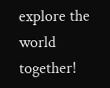explore the world together!